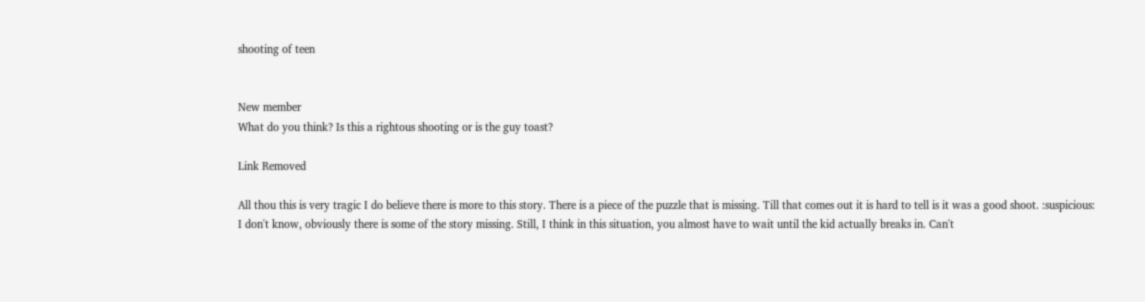shooting of teen


New member
What do you think? Is this a rightous shooting or is the guy toast?

Link Removed

All thou this is very tragic I do believe there is more to this story. There is a piece of the puzzle that is missing. Till that comes out it is hard to tell is it was a good shoot. :suspicious:
I don't know, obviously there is some of the story missing. Still, I think in this situation, you almost have to wait until the kid actually breaks in. Can't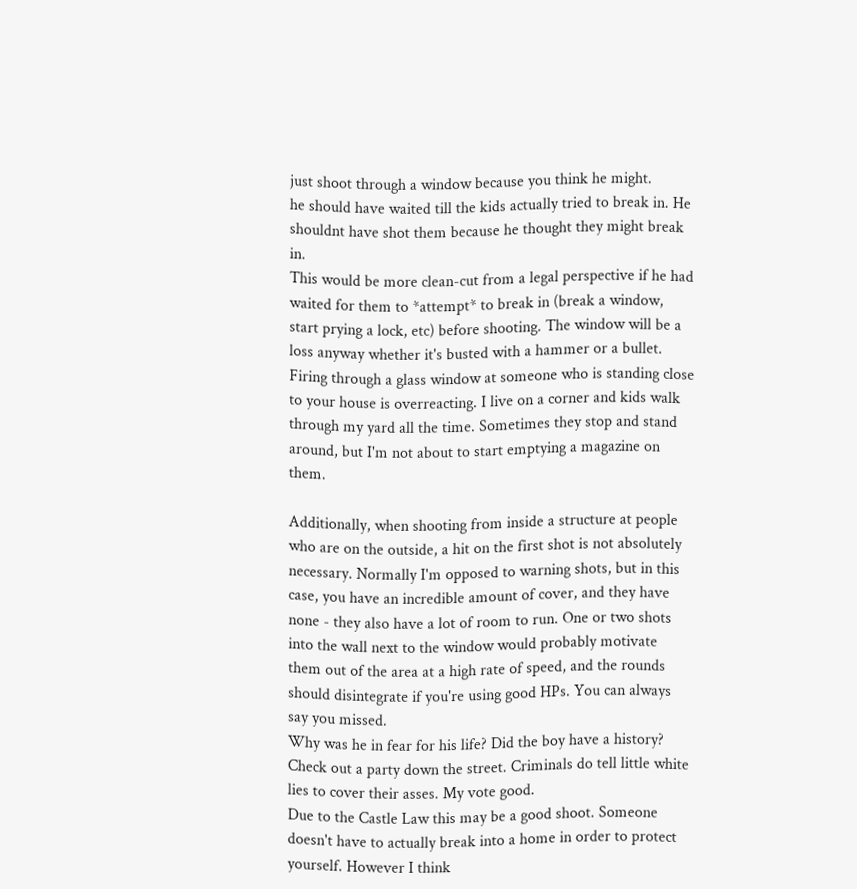just shoot through a window because you think he might.
he should have waited till the kids actually tried to break in. He shouldnt have shot them because he thought they might break in.
This would be more clean-cut from a legal perspective if he had waited for them to *attempt* to break in (break a window, start prying a lock, etc) before shooting. The window will be a loss anyway whether it's busted with a hammer or a bullet. Firing through a glass window at someone who is standing close to your house is overreacting. I live on a corner and kids walk through my yard all the time. Sometimes they stop and stand around, but I'm not about to start emptying a magazine on them.

Additionally, when shooting from inside a structure at people who are on the outside, a hit on the first shot is not absolutely necessary. Normally I'm opposed to warning shots, but in this case, you have an incredible amount of cover, and they have none - they also have a lot of room to run. One or two shots into the wall next to the window would probably motivate them out of the area at a high rate of speed, and the rounds should disintegrate if you're using good HPs. You can always say you missed.
Why was he in fear for his life? Did the boy have a history? Check out a party down the street. Criminals do tell little white lies to cover their asses. My vote good.
Due to the Castle Law this may be a good shoot. Someone doesn't have to actually break into a home in order to protect yourself. However I think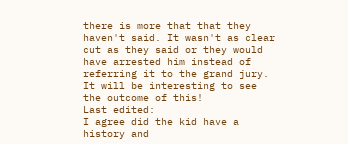there is more that that they haven't said. It wasn't as clear cut as they said or they would have arrested him instead of referring it to the grand jury. It will be interesting to see the outcome of this!
Last edited:
I agree did the kid have a history and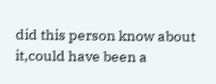did this person know about it,could have been a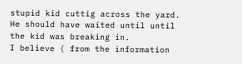stupid kid cuttig across the yard. He should have waited until until the kid was breaking in.
I believe ( from the information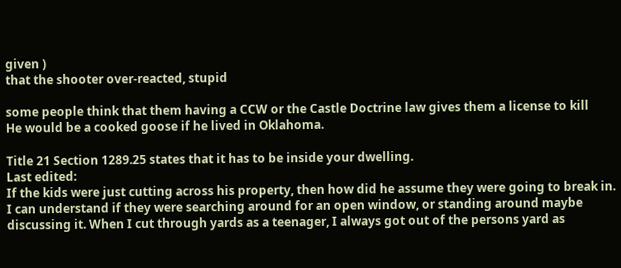given )
that the shooter over-reacted, stupid

some people think that them having a CCW or the Castle Doctrine law gives them a license to kill
He would be a cooked goose if he lived in Oklahoma.

Title 21 Section 1289.25 states that it has to be inside your dwelling.
Last edited:
If the kids were just cutting across his property, then how did he assume they were going to break in. I can understand if they were searching around for an open window, or standing around maybe discussing it. When I cut through yards as a teenager, I always got out of the persons yard as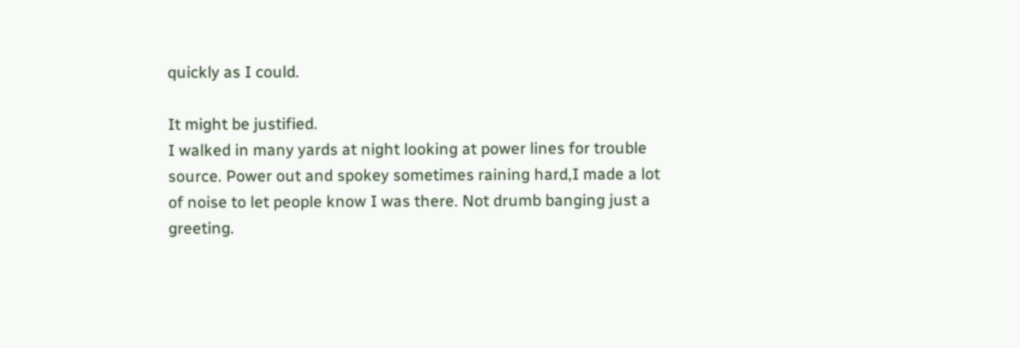quickly as I could.

It might be justified.
I walked in many yards at night looking at power lines for trouble source. Power out and spokey sometimes raining hard,I made a lot of noise to let people know I was there. Not drumb banging just a greeting.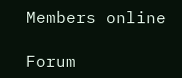Members online

Forum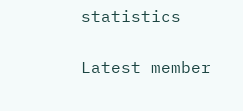statistics

Latest member